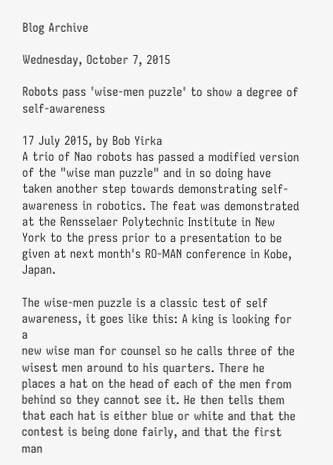Blog Archive

Wednesday, October 7, 2015

Robots pass 'wise-men puzzle' to show a degree of self-awareness

17 July 2015, by Bob Yirka
A trio of Nao robots has passed a modified version
of the "wise man puzzle" and in so doing have
taken another step towards demonstrating self- awareness in robotics. The feat was demonstrated
at the Rensselaer Polytechnic Institute in New York to the press prior to a presentation to be given at next month's RO-MAN conference in Kobe, Japan.

The wise-men puzzle is a classic test of self
awareness, it goes like this: A king is looking for a
new wise man for counsel so he calls three of the
wisest men around to his quarters. There he
places a hat on the head of each of the men from
behind so they cannot see it. He then tells them
that each hat is either blue or white and that the
contest is being done fairly, and that the first man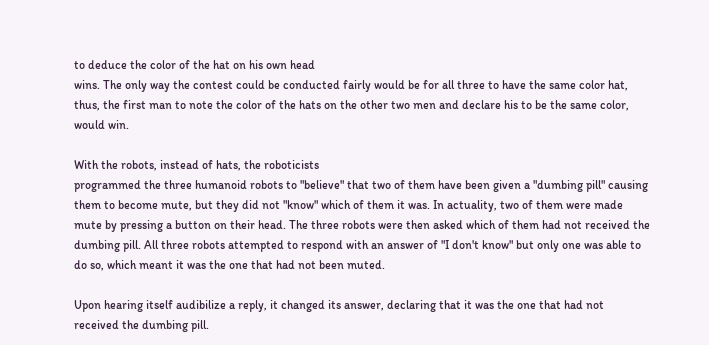to deduce the color of the hat on his own head
wins. The only way the contest could be conducted fairly would be for all three to have the same color hat, thus, the first man to note the color of the hats on the other two men and declare his to be the same color, would win.

With the robots, instead of hats, the roboticists
programmed the three humanoid robots to "believe" that two of them have been given a "dumbing pill" causing them to become mute, but they did not "know" which of them it was. In actuality, two of them were made mute by pressing a button on their head. The three robots were then asked which of them had not received the dumbing pill. All three robots attempted to respond with an answer of "I don't know" but only one was able to do so, which meant it was the one that had not been muted.

Upon hearing itself audibilize a reply, it changed its answer, declaring that it was the one that had not received the dumbing pill.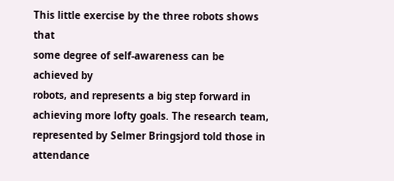This little exercise by the three robots shows that
some degree of self-awareness can be achieved by
robots, and represents a big step forward in
achieving more lofty goals. The research team,
represented by Selmer Bringsjord told those in
attendance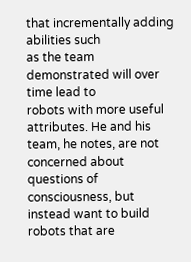that incrementally adding abilities such
as the team demonstrated will over time lead to
robots with more useful attributes. He and his team, he notes, are not concerned about questions of consciousness, but instead want to build robots that are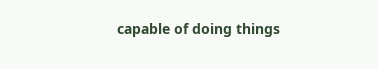capable of doing things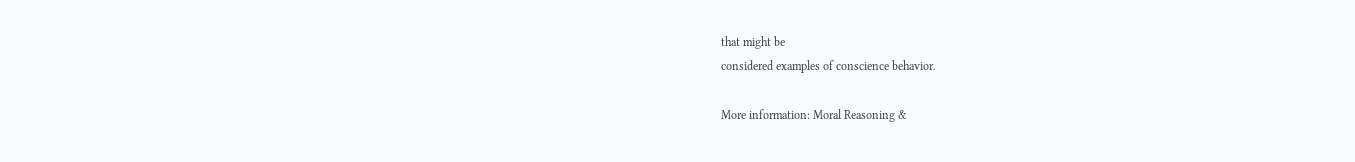that might be
considered examples of conscience behavior.

More information: Moral Reasoning &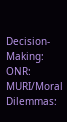Decision-
Making: ONR: MURI/Moral Dilemmas: